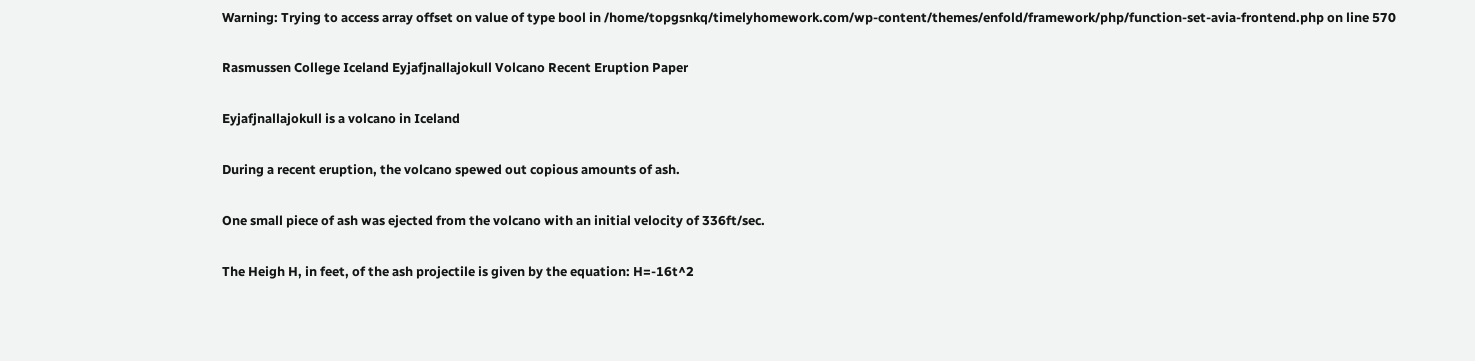Warning: Trying to access array offset on value of type bool in /home/topgsnkq/timelyhomework.com/wp-content/themes/enfold/framework/php/function-set-avia-frontend.php on line 570

Rasmussen College Iceland Eyjafjnallajokull Volcano Recent Eruption Paper

Eyjafjnallajokull is a volcano in Iceland

During a recent eruption, the volcano spewed out copious amounts of ash.

One small piece of ash was ejected from the volcano with an initial velocity of 336ft/sec.

The Heigh H, in feet, of the ash projectile is given by the equation: H=-16t^2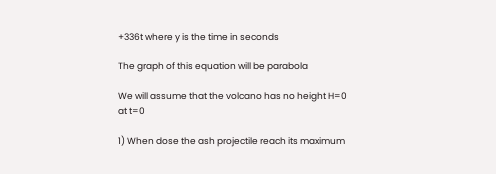+336t where y is the time in seconds

The graph of this equation will be parabola

We will assume that the volcano has no height H=0 at t=0

1) When dose the ash projectile reach its maximum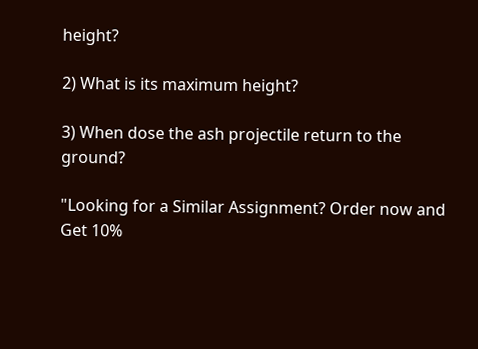height?

2) What is its maximum height?

3) When dose the ash projectile return to the ground?

"Looking for a Similar Assignment? Order now and Get 10%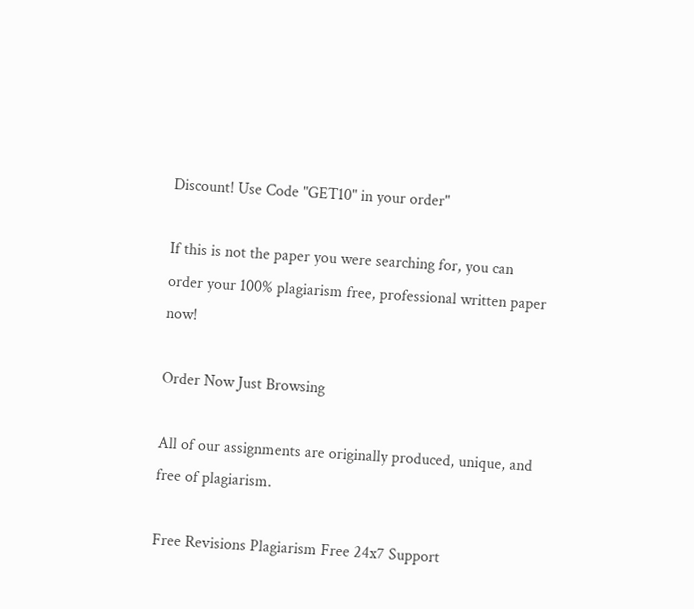Discount! Use Code "GET10" in your order"

If this is not the paper you were searching for, you can order your 100% plagiarism free, professional written paper now!

Order Now Just Browsing

All of our assignments are originally produced, unique, and free of plagiarism.

Free Revisions Plagiarism Free 24x7 Support